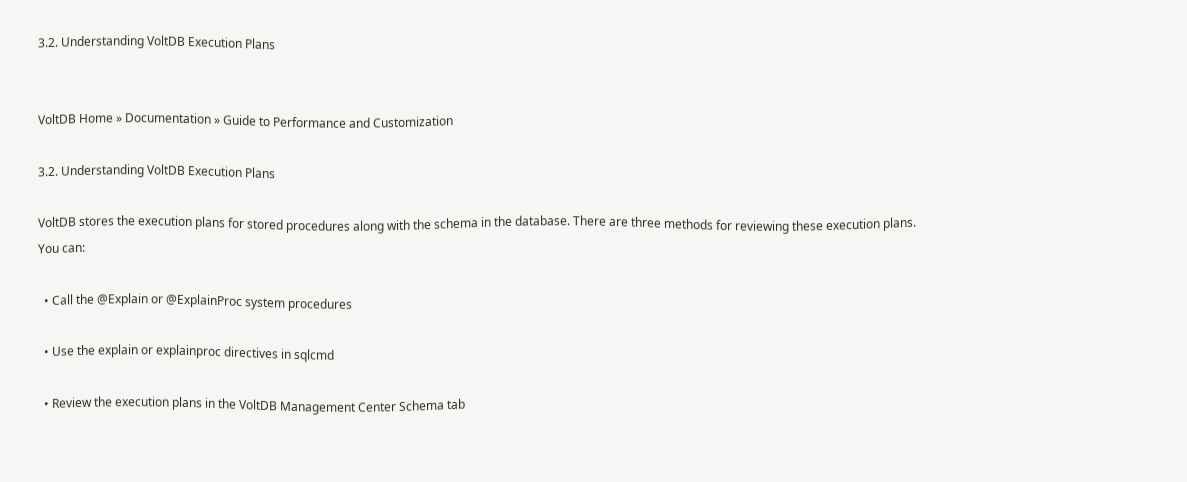3.2. Understanding VoltDB Execution Plans


VoltDB Home » Documentation » Guide to Performance and Customization

3.2. Understanding VoltDB Execution Plans

VoltDB stores the execution plans for stored procedures along with the schema in the database. There are three methods for reviewing these execution plans. You can:

  • Call the @Explain or @ExplainProc system procedures

  • Use the explain or explainproc directives in sqlcmd

  • Review the execution plans in the VoltDB Management Center Schema tab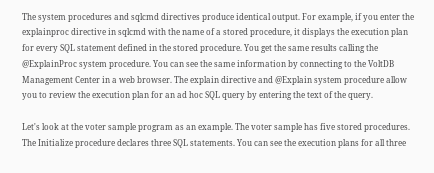The system procedures and sqlcmd directives produce identical output. For example, if you enter the explainproc directive in sqlcmd with the name of a stored procedure, it displays the execution plan for every SQL statement defined in the stored procedure. You get the same results calling the @ExplainProc system procedure. You can see the same information by connecting to the VoltDB Management Center in a web browser. The explain directive and @Explain system procedure allow you to review the execution plan for an ad hoc SQL query by entering the text of the query.

Let's look at the voter sample program as an example. The voter sample has five stored procedures. The Initialize procedure declares three SQL statements. You can see the execution plans for all three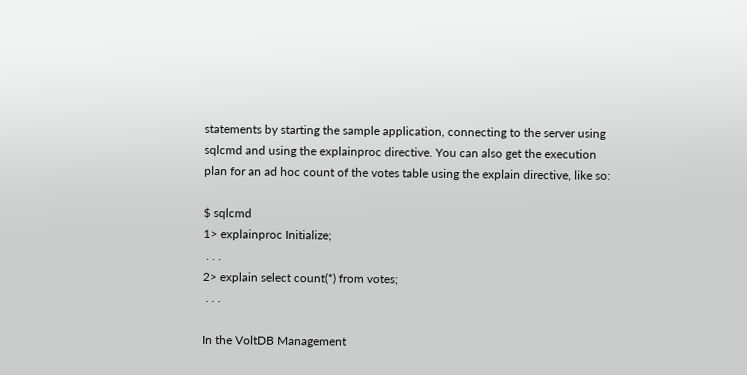statements by starting the sample application, connecting to the server using sqlcmd and using the explainproc directive. You can also get the execution plan for an ad hoc count of the votes table using the explain directive, like so:

$ sqlcmd
1> explainproc Initialize;
 . . .
2> explain select count(*) from votes;
 . . .

In the VoltDB Management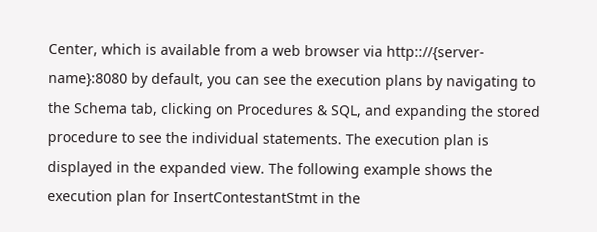Center, which is available from a web browser via http:://{server-name}:8080 by default, you can see the execution plans by navigating to the Schema tab, clicking on Procedures & SQL, and expanding the stored procedure to see the individual statements. The execution plan is displayed in the expanded view. The following example shows the execution plan for InsertContestantStmt in the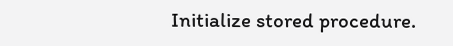Initialize stored procedure.